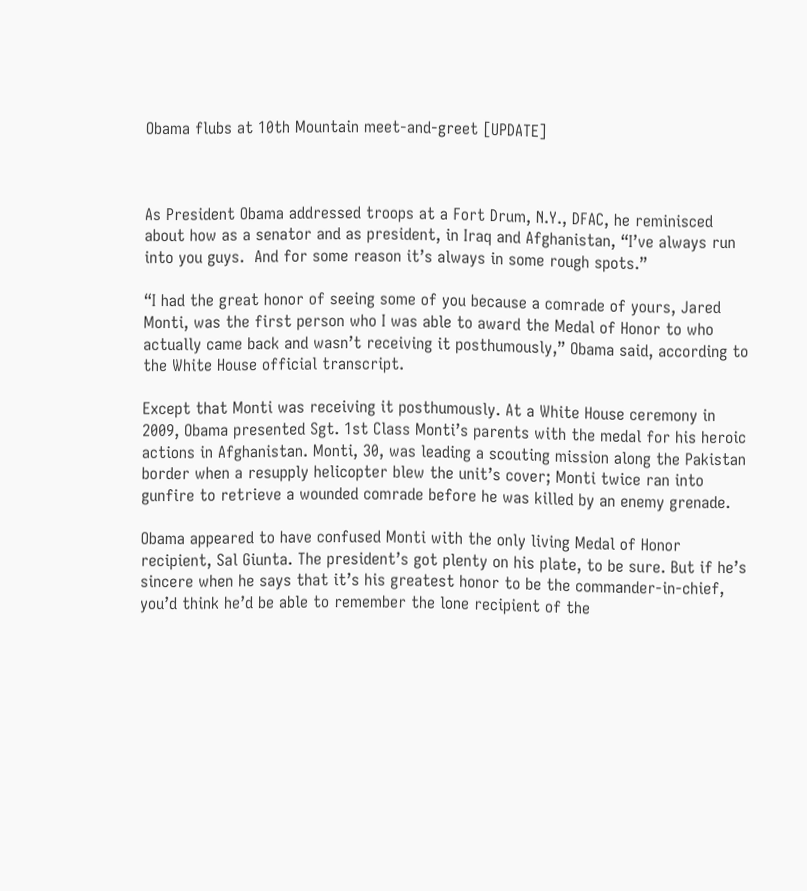Obama flubs at 10th Mountain meet-and-greet [UPDATE]



As President Obama addressed troops at a Fort Drum, N.Y., DFAC, he reminisced about how as a senator and as president, in Iraq and Afghanistan, “I’ve always run into you guys.  And for some reason it’s always in some rough spots.”

“I had the great honor of seeing some of you because a comrade of yours, Jared Monti, was the first person who I was able to award the Medal of Honor to who actually came back and wasn’t receiving it posthumously,” Obama said, according to the White House official transcript.

Except that Monti was receiving it posthumously. At a White House ceremony in 2009, Obama presented Sgt. 1st Class Monti’s parents with the medal for his heroic actions in Afghanistan. Monti, 30, was leading a scouting mission along the Pakistan border when a resupply helicopter blew the unit’s cover; Monti twice ran into gunfire to retrieve a wounded comrade before he was killed by an enemy grenade.

Obama appeared to have confused Monti with the only living Medal of Honor recipient, Sal Giunta. The president’s got plenty on his plate, to be sure. But if he’s sincere when he says that it’s his greatest honor to be the commander-in-chief, you’d think he’d be able to remember the lone recipient of the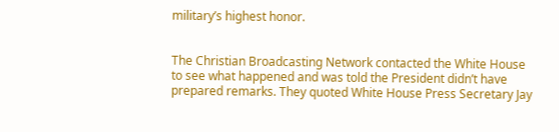military’s highest honor.


The Christian Broadcasting Network contacted the White House to see what happened and was told the President didn’t have prepared remarks. They quoted White House Press Secretary Jay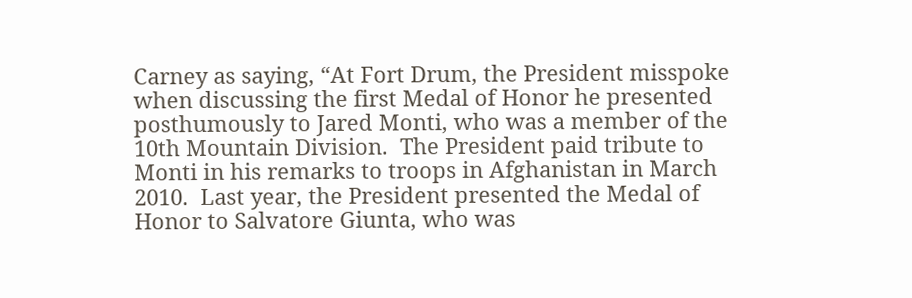Carney as saying, “At Fort Drum, the President misspoke when discussing the first Medal of Honor he presented posthumously to Jared Monti, who was a member of the 10th Mountain Division.  The President paid tribute to Monti in his remarks to troops in Afghanistan in March 2010.  Last year, the President presented the Medal of Honor to Salvatore Giunta, who was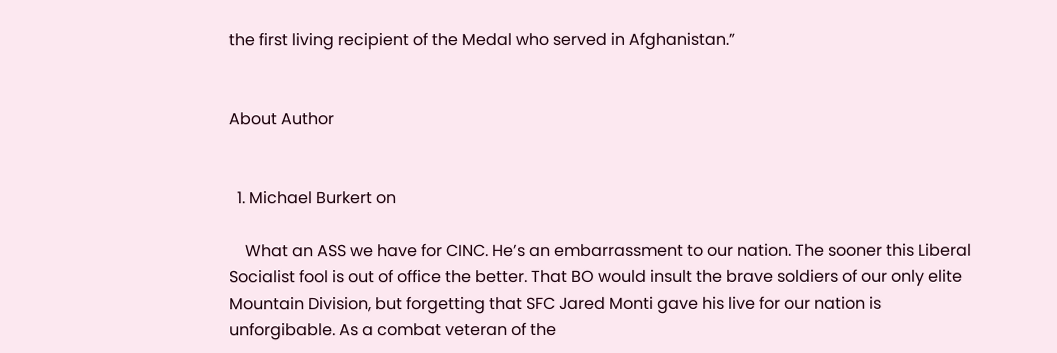the first living recipient of the Medal who served in Afghanistan.”


About Author


  1. Michael Burkert on

    What an ASS we have for CINC. He’s an embarrassment to our nation. The sooner this Liberal Socialist fool is out of office the better. That BO would insult the brave soldiers of our only elite Mountain Division, but forgetting that SFC Jared Monti gave his live for our nation is unforgibable. As a combat veteran of the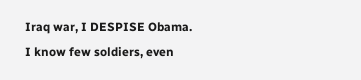Iraq war, I DESPISE Obama. I know few soldiers, even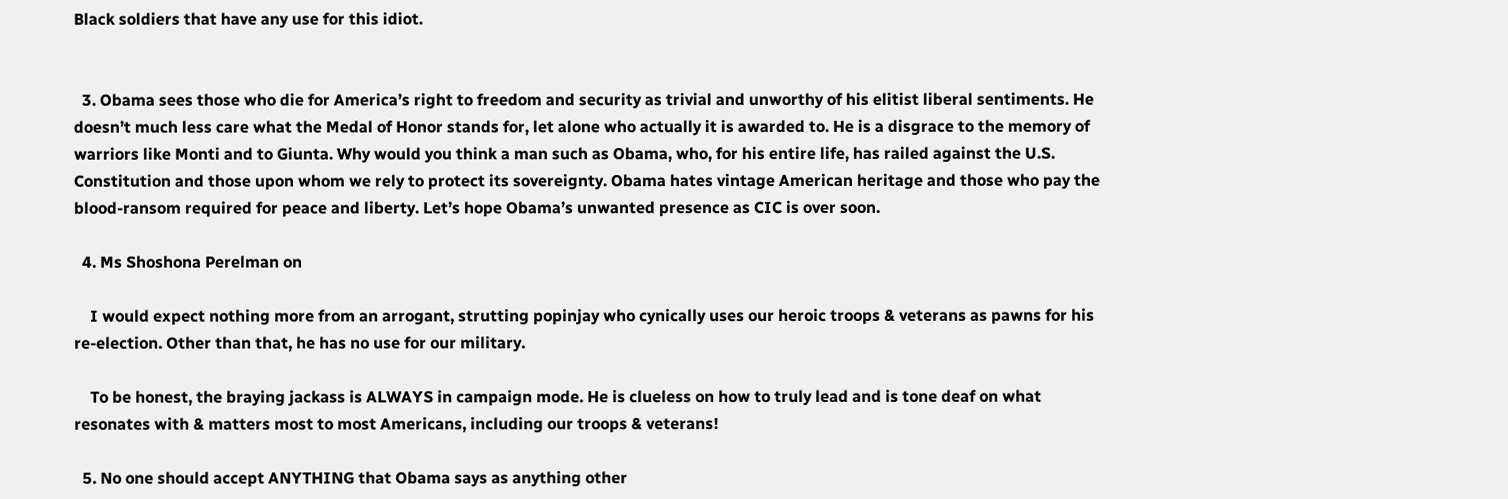Black soldiers that have any use for this idiot.


  3. Obama sees those who die for America’s right to freedom and security as trivial and unworthy of his elitist liberal sentiments. He doesn’t much less care what the Medal of Honor stands for, let alone who actually it is awarded to. He is a disgrace to the memory of warriors like Monti and to Giunta. Why would you think a man such as Obama, who, for his entire life, has railed against the U.S. Constitution and those upon whom we rely to protect its sovereignty. Obama hates vintage American heritage and those who pay the blood-ransom required for peace and liberty. Let’s hope Obama’s unwanted presence as CIC is over soon.

  4. Ms Shoshona Perelman on

    I would expect nothing more from an arrogant, strutting popinjay who cynically uses our heroic troops & veterans as pawns for his re-election. Other than that, he has no use for our military.

    To be honest, the braying jackass is ALWAYS in campaign mode. He is clueless on how to truly lead and is tone deaf on what resonates with & matters most to most Americans, including our troops & veterans!

  5. No one should accept ANYTHING that Obama says as anything other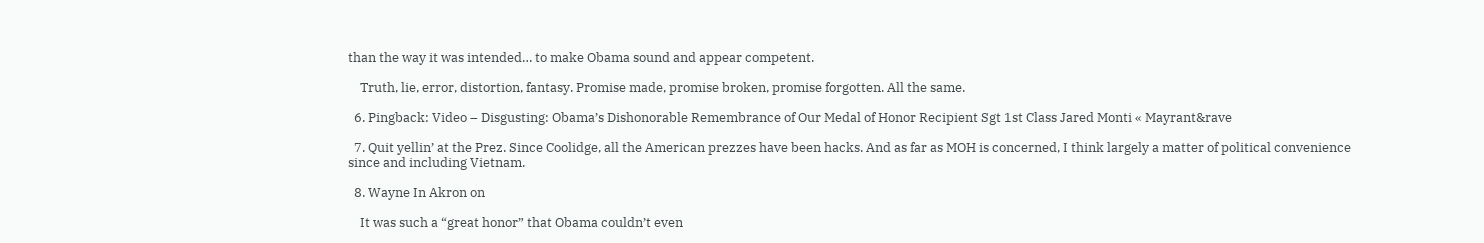than the way it was intended… to make Obama sound and appear competent.

    Truth, lie, error, distortion, fantasy. Promise made, promise broken, promise forgotten. All the same.

  6. Pingback: Video – Disgusting: Obama’s Dishonorable Remembrance of Our Medal of Honor Recipient Sgt 1st Class Jared Monti « Mayrant&rave

  7. Quit yellin’ at the Prez. Since Coolidge, all the American prezzes have been hacks. And as far as MOH is concerned, I think largely a matter of political convenience since and including Vietnam.

  8. Wayne In Akron on

    It was such a “great honor” that Obama couldn’t even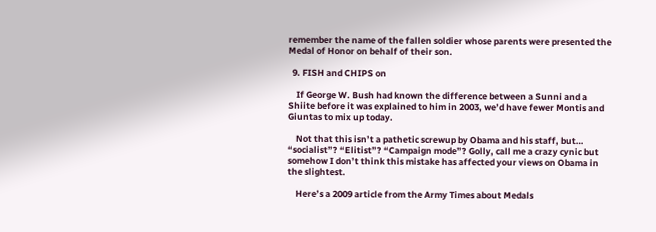remember the name of the fallen soldier whose parents were presented the Medal of Honor on behalf of their son.

  9. FISH and CHIPS on

    If George W. Bush had known the difference between a Sunni and a Shiite before it was explained to him in 2003, we’d have fewer Montis and Giuntas to mix up today.

    Not that this isn’t a pathetic screwup by Obama and his staff, but… “socialist”? “Elitist”? “Campaign mode”? Golly, call me a crazy cynic but somehow I don’t think this mistake has affected your views on Obama in the slightest.

    Here’s a 2009 article from the Army Times about Medals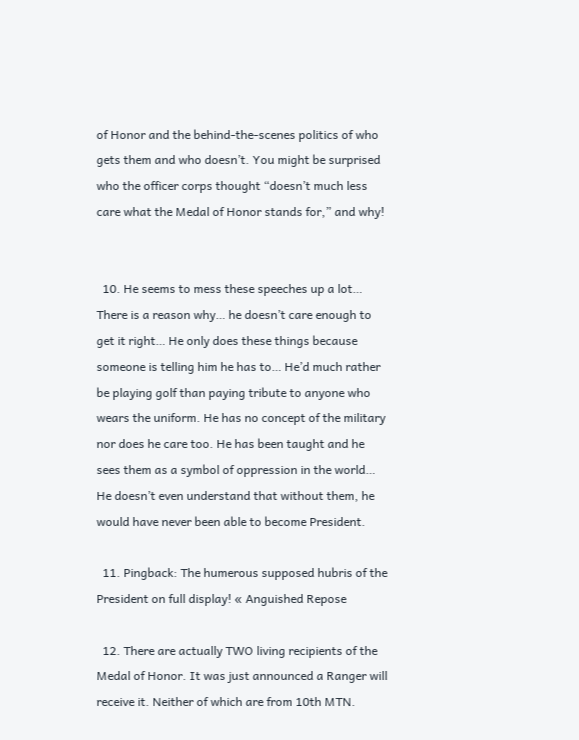of Honor and the behind-the-scenes politics of who gets them and who doesn’t. You might be surprised who the officer corps thought “doesn’t much less care what the Medal of Honor stands for,” and why!


  10. He seems to mess these speeches up a lot… There is a reason why… he doesn’t care enough to get it right… He only does these things because someone is telling him he has to… He’d much rather be playing golf than paying tribute to anyone who wears the uniform. He has no concept of the military nor does he care too. He has been taught and he sees them as a symbol of oppression in the world… He doesn’t even understand that without them, he would have never been able to become President.

  11. Pingback: The humerous supposed hubris of the President on full display! « Anguished Repose

  12. There are actually TWO living recipients of the Medal of Honor. It was just announced a Ranger will receive it. Neither of which are from 10th MTN.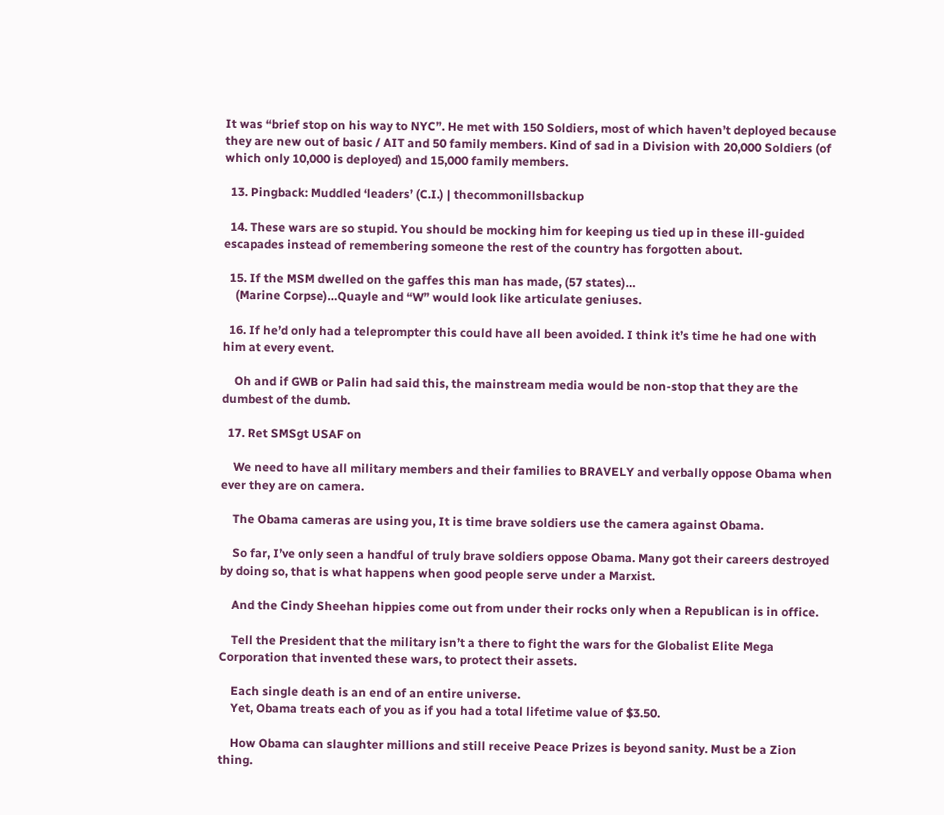It was “brief stop on his way to NYC”. He met with 150 Soldiers, most of which haven’t deployed because they are new out of basic / AIT and 50 family members. Kind of sad in a Division with 20,000 Soldiers (of which only 10,000 is deployed) and 15,000 family members.

  13. Pingback: Muddled ‘leaders’ (C.I.) | thecommonillsbackup

  14. These wars are so stupid. You should be mocking him for keeping us tied up in these ill-guided escapades instead of remembering someone the rest of the country has forgotten about.

  15. If the MSM dwelled on the gaffes this man has made, (57 states)…
    (Marine Corpse)…Quayle and “W” would look like articulate geniuses.

  16. If he’d only had a teleprompter this could have all been avoided. I think it’s time he had one with him at every event.

    Oh and if GWB or Palin had said this, the mainstream media would be non-stop that they are the dumbest of the dumb.

  17. Ret SMSgt USAF on

    We need to have all military members and their families to BRAVELY and verbally oppose Obama when ever they are on camera.

    The Obama cameras are using you, It is time brave soldiers use the camera against Obama.

    So far, I’ve only seen a handful of truly brave soldiers oppose Obama. Many got their careers destroyed by doing so, that is what happens when good people serve under a Marxist.

    And the Cindy Sheehan hippies come out from under their rocks only when a Republican is in office.

    Tell the President that the military isn’t a there to fight the wars for the Globalist Elite Mega Corporation that invented these wars, to protect their assets.

    Each single death is an end of an entire universe.
    Yet, Obama treats each of you as if you had a total lifetime value of $3.50.

    How Obama can slaughter millions and still receive Peace Prizes is beyond sanity. Must be a Zion thing.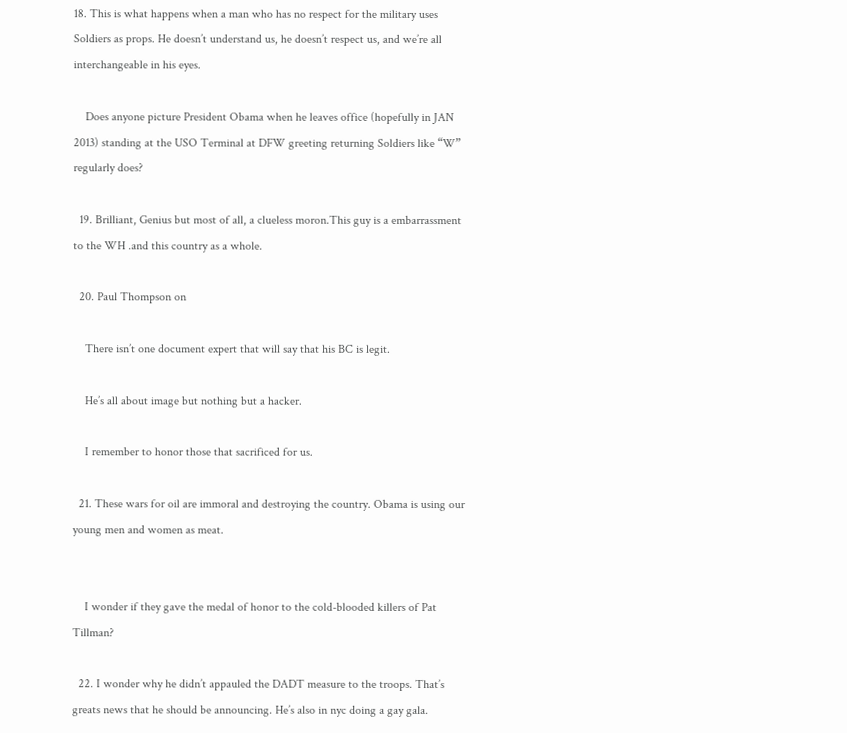18. This is what happens when a man who has no respect for the military uses Soldiers as props. He doesn’t understand us, he doesn’t respect us, and we’re all interchangeable in his eyes.

    Does anyone picture President Obama when he leaves office (hopefully in JAN 2013) standing at the USO Terminal at DFW greeting returning Soldiers like “W” regularly does?

  19. Brilliant, Genius but most of all, a clueless moron.This guy is a embarrassment to the WH .and this country as a whole.

  20. Paul Thompson on

    There isn’t one document expert that will say that his BC is legit.

    He’s all about image but nothing but a hacker.

    I remember to honor those that sacrificed for us.

  21. These wars for oil are immoral and destroying the country. Obama is using our young men and women as meat.


    I wonder if they gave the medal of honor to the cold-blooded killers of Pat Tillman?

  22. I wonder why he didn’t appauled the DADT measure to the troops. That’s greats news that he should be announcing. He’s also in nyc doing a gay gala.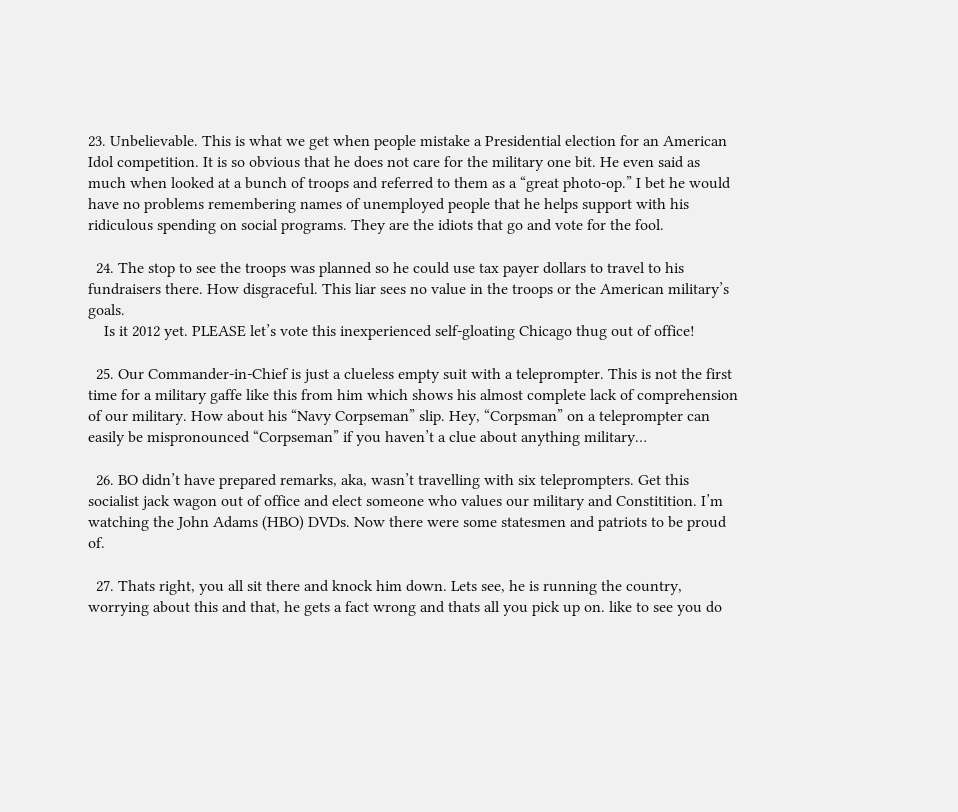23. Unbelievable. This is what we get when people mistake a Presidential election for an American Idol competition. It is so obvious that he does not care for the military one bit. He even said as much when looked at a bunch of troops and referred to them as a “great photo-op.” I bet he would have no problems remembering names of unemployed people that he helps support with his ridiculous spending on social programs. They are the idiots that go and vote for the fool.

  24. The stop to see the troops was planned so he could use tax payer dollars to travel to his fundraisers there. How disgraceful. This liar sees no value in the troops or the American military’s goals.
    Is it 2012 yet. PLEASE let’s vote this inexperienced self-gloating Chicago thug out of office!

  25. Our Commander-in-Chief is just a clueless empty suit with a teleprompter. This is not the first time for a military gaffe like this from him which shows his almost complete lack of comprehension of our military. How about his “Navy Corpseman” slip. Hey, “Corpsman” on a teleprompter can easily be mispronounced “Corpseman” if you haven’t a clue about anything military…

  26. BO didn’t have prepared remarks, aka, wasn’t travelling with six teleprompters. Get this socialist jack wagon out of office and elect someone who values our military and Constitition. I’m watching the John Adams (HBO) DVDs. Now there were some statesmen and patriots to be proud of.

  27. Thats right, you all sit there and knock him down. Lets see, he is running the country, worrying about this and that, he gets a fact wrong and thats all you pick up on. like to see you do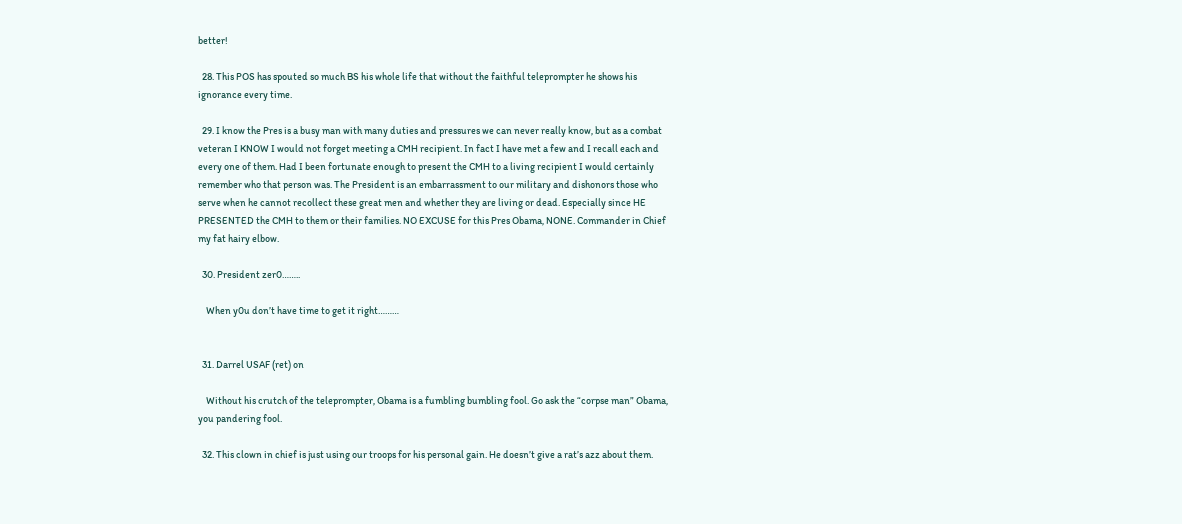better!

  28. This POS has spouted so much BS his whole life that without the faithful teleprompter he shows his ignorance every time.

  29. I know the Pres is a busy man with many duties and pressures we can never really know, but as a combat veteran I KNOW I would not forget meeting a CMH recipient. In fact I have met a few and I recall each and every one of them. Had I been fortunate enough to present the CMH to a living recipient I would certainly remember who that person was. The President is an embarrassment to our military and dishonors those who serve when he cannot recollect these great men and whether they are living or dead. Especially since HE PRESENTED the CMH to them or their families. NO EXCUSE for this Pres Obama, NONE. Commander in Chief my fat hairy elbow.

  30. President zer0……..

    When y0u don’t have time to get it right………


  31. Darrel USAF (ret) on

    Without his crutch of the teleprompter, Obama is a fumbling bumbling fool. Go ask the “corpse man” Obama, you pandering fool.

  32. This clown in chief is just using our troops for his personal gain. He doesn’t give a rat’s azz about them.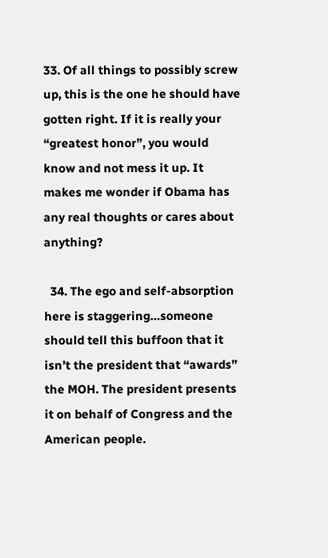33. Of all things to possibly screw up, this is the one he should have gotten right. If it is really your “greatest honor”, you would know and not mess it up. It makes me wonder if Obama has any real thoughts or cares about anything?

  34. The ego and self-absorption here is staggering…someone should tell this buffoon that it isn’t the president that “awards” the MOH. The president presents it on behalf of Congress and the American people.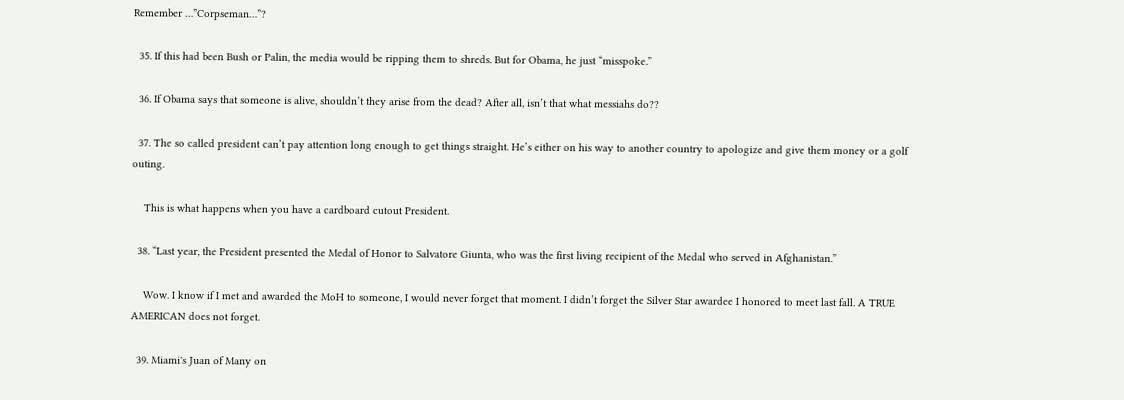Remember …”Corpseman…”?

  35. If this had been Bush or Palin, the media would be ripping them to shreds. But for Obama, he just “misspoke.”

  36. If Obama says that someone is alive, shouldn’t they arise from the dead? After all, isn’t that what messiahs do??

  37. The so called president can’t pay attention long enough to get things straight. He’s either on his way to another country to apologize and give them money or a golf outing.

    This is what happens when you have a cardboard cutout President.

  38. “Last year, the President presented the Medal of Honor to Salvatore Giunta, who was the first living recipient of the Medal who served in Afghanistan.”

    Wow. I know if I met and awarded the MoH to someone, I would never forget that moment. I didn’t forget the Silver Star awardee I honored to meet last fall. A TRUE AMERICAN does not forget.

  39. Miami's Juan of Many on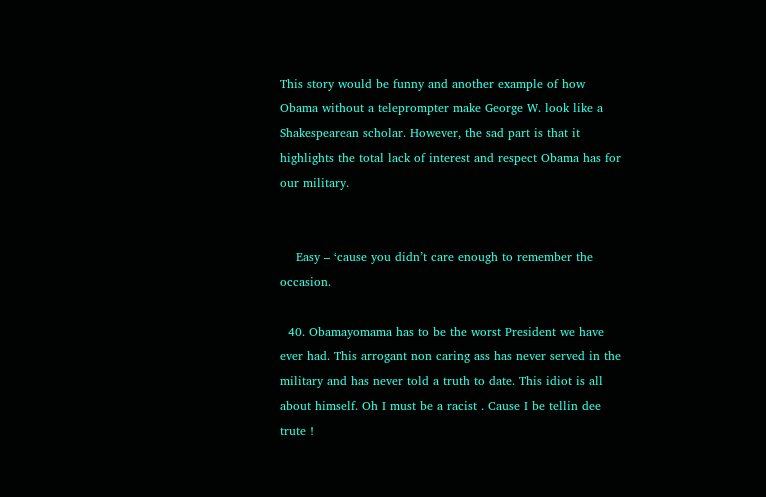This story would be funny and another example of how Obama without a teleprompter make George W. look like a Shakespearean scholar. However, the sad part is that it highlights the total lack of interest and respect Obama has for our military.


    Easy – ‘cause you didn’t care enough to remember the occasion.

  40. Obamayomama has to be the worst President we have ever had. This arrogant non caring ass has never served in the military and has never told a truth to date. This idiot is all about himself. Oh I must be a racist . Cause I be tellin dee trute !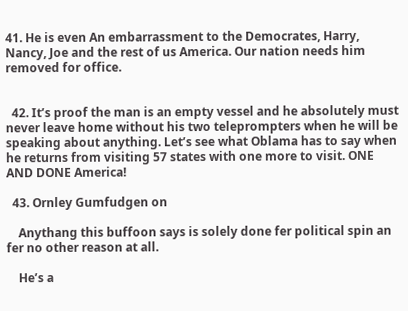41. He is even An embarrassment to the Democrates, Harry, Nancy, Joe and the rest of us America. Our nation needs him removed for office.


  42. It’s proof the man is an empty vessel and he absolutely must never leave home without his two teleprompters when he will be speaking about anything. Let’s see what Oblama has to say when he returns from visiting 57 states with one more to visit. ONE AND DONE America!

  43. Ornley Gumfudgen on

    Anythang this buffoon says is solely done fer political spin an fer no other reason at all.

    He’s a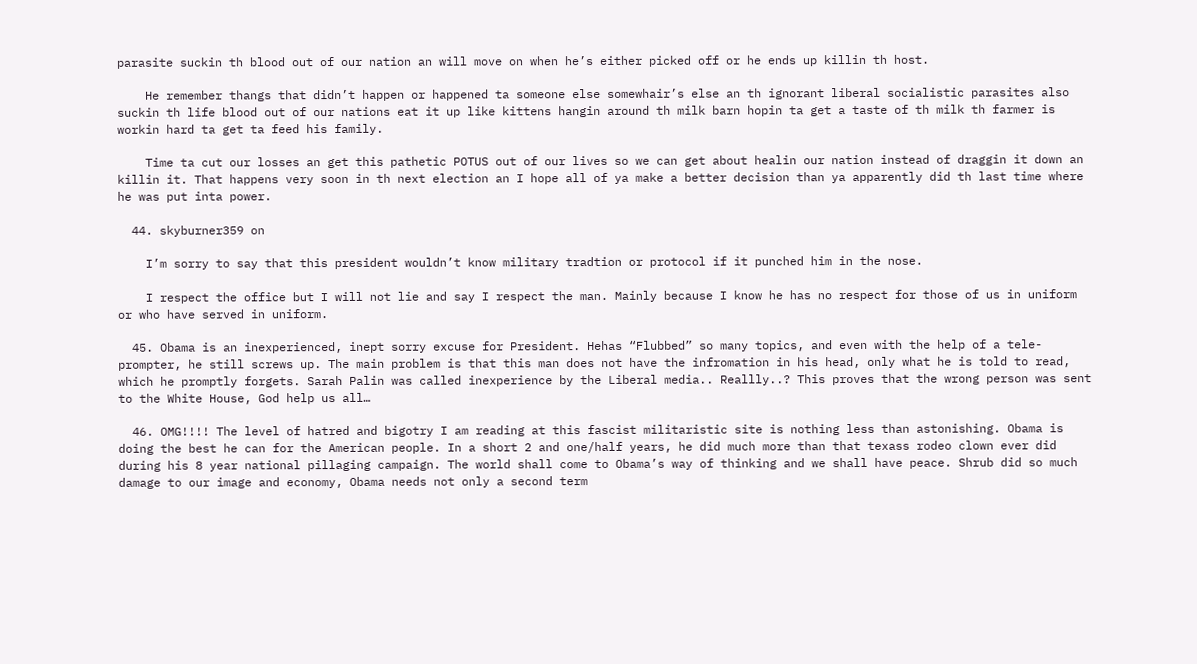parasite suckin th blood out of our nation an will move on when he’s either picked off or he ends up killin th host.

    He remember thangs that didn’t happen or happened ta someone else somewhair’s else an th ignorant liberal socialistic parasites also suckin th life blood out of our nations eat it up like kittens hangin around th milk barn hopin ta get a taste of th milk th farmer is workin hard ta get ta feed his family.

    Time ta cut our losses an get this pathetic POTUS out of our lives so we can get about healin our nation instead of draggin it down an killin it. That happens very soon in th next election an I hope all of ya make a better decision than ya apparently did th last time where he was put inta power.

  44. skyburner359 on

    I’m sorry to say that this president wouldn’t know military tradtion or protocol if it punched him in the nose.

    I respect the office but I will not lie and say I respect the man. Mainly because I know he has no respect for those of us in uniform or who have served in uniform.

  45. Obama is an inexperienced, inept sorry excuse for President. Hehas “Flubbed” so many topics, and even with the help of a tele-prompter, he still screws up. The main problem is that this man does not have the infromation in his head, only what he is told to read, which he promptly forgets. Sarah Palin was called inexperience by the Liberal media.. Reallly..? This proves that the wrong person was sent to the White House, God help us all…

  46. OMG!!!! The level of hatred and bigotry I am reading at this fascist militaristic site is nothing less than astonishing. Obama is doing the best he can for the American people. In a short 2 and one/half years, he did much more than that texass rodeo clown ever did during his 8 year national pillaging campaign. The world shall come to Obama’s way of thinking and we shall have peace. Shrub did so much damage to our image and economy, Obama needs not only a second term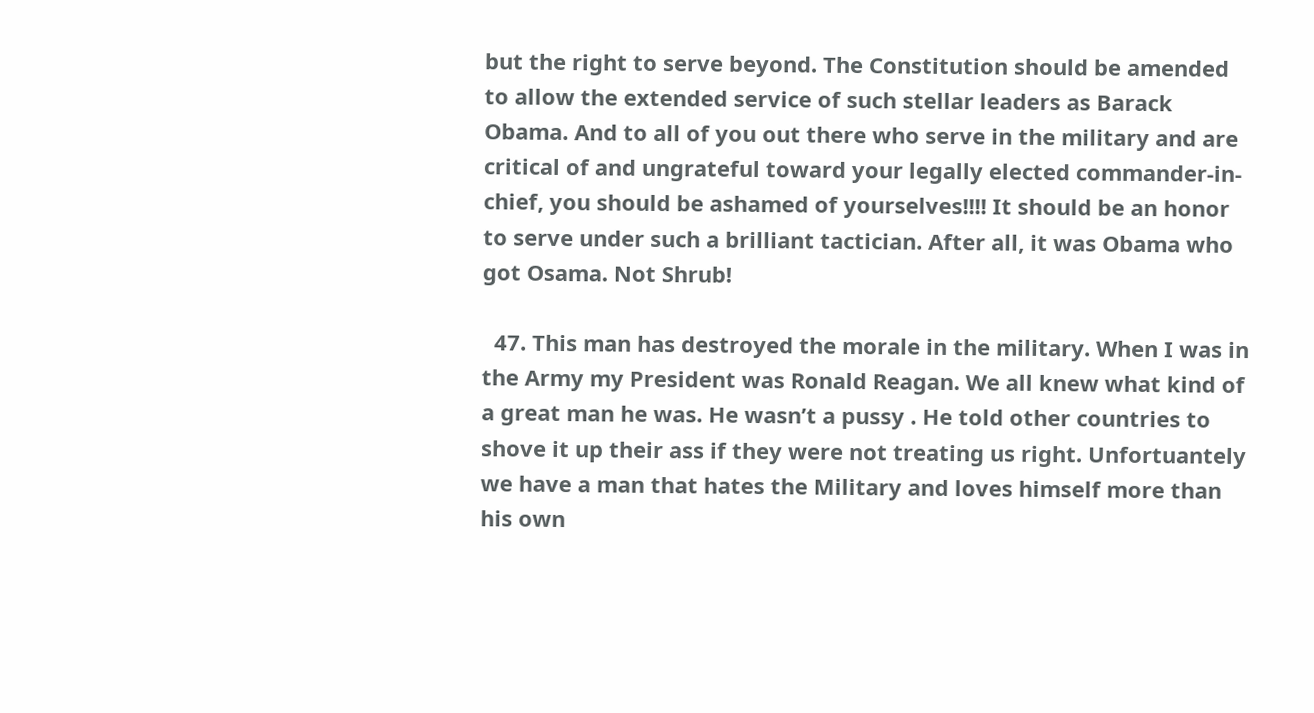but the right to serve beyond. The Constitution should be amended to allow the extended service of such stellar leaders as Barack Obama. And to all of you out there who serve in the military and are critical of and ungrateful toward your legally elected commander-in-chief, you should be ashamed of yourselves!!!! It should be an honor to serve under such a brilliant tactician. After all, it was Obama who got Osama. Not Shrub!

  47. This man has destroyed the morale in the military. When I was in the Army my President was Ronald Reagan. We all knew what kind of a great man he was. He wasn’t a pussy . He told other countries to shove it up their ass if they were not treating us right. Unfortuantely we have a man that hates the Military and loves himself more than his own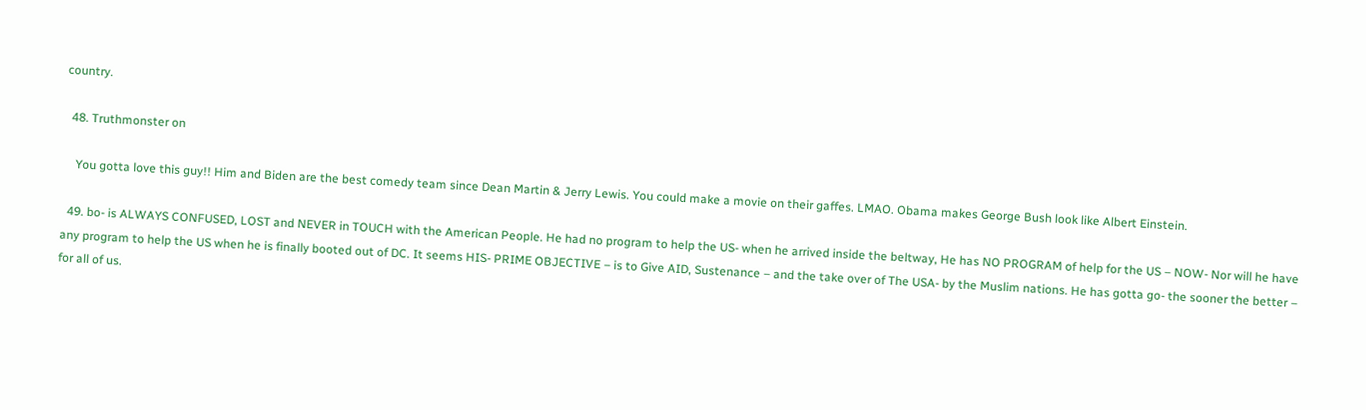country.

  48. Truthmonster on

    You gotta love this guy!! Him and Biden are the best comedy team since Dean Martin & Jerry Lewis. You could make a movie on their gaffes. LMAO. Obama makes George Bush look like Albert Einstein.

  49. bo- is ALWAYS CONFUSED, LOST and NEVER in TOUCH with the American People. He had no program to help the US- when he arrived inside the beltway, He has NO PROGRAM of help for the US – NOW- Nor will he have any program to help the US when he is finally booted out of DC. It seems HIS- PRIME OBJECTIVE – is to Give AID, Sustenance – and the take over of The USA- by the Muslim nations. He has gotta go- the sooner the better – for all of us.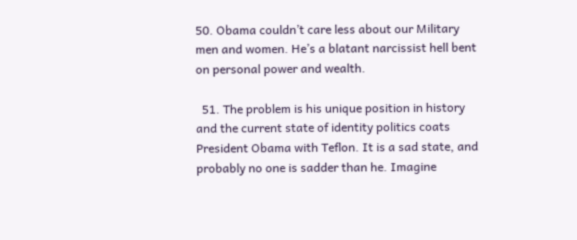50. Obama couldn’t care less about our Military men and women. He’s a blatant narcissist hell bent on personal power and wealth.

  51. The problem is his unique position in history and the current state of identity politics coats President Obama with Teflon. It is a sad state, and probably no one is sadder than he. Imagine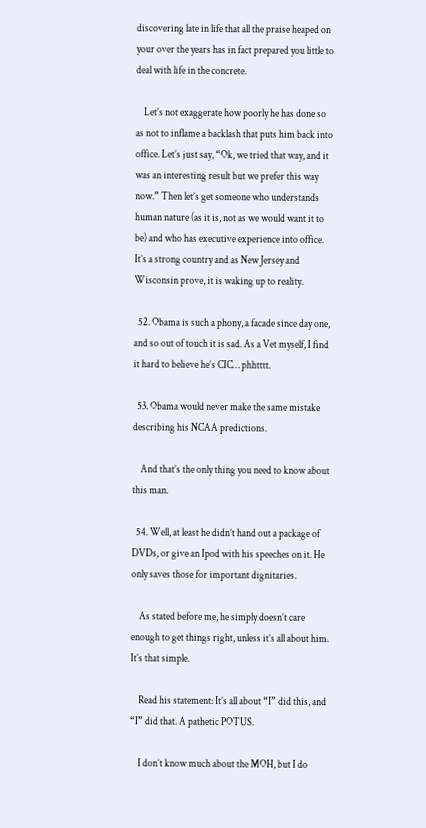discovering late in life that all the praise heaped on your over the years has in fact prepared you little to deal with life in the concrete.

    Let’s not exaggerate how poorly he has done so as not to inflame a backlash that puts him back into office. Let’s just say, “Ok, we tried that way, and it was an interesting result but we prefer this way now.” Then let’s get someone who understands human nature (as it is, not as we would want it to be) and who has executive experience into office. It’s a strong country and as New Jersey and Wisconsin prove, it is waking up to reality.

  52. Obama is such a phony, a facade since day one, and so out of touch it is sad. As a Vet myself, I find it hard to believe he’s CIC… phhtttt.

  53. Obama would never make the same mistake describing his NCAA predictions.

    And that’s the only thing you need to know about this man.

  54. Well, at least he didn’t hand out a package of DVDs, or give an Ipod with his speeches on it. He only saves those for important dignitaries.

    As stated before me, he simply doesn’t care enough to get things right, unless it’s all about him. It’s that simple.

    Read his statement: It’s all about “I” did this, and “I” did that. A pathetic POTUS.

    I don’t know much about the MOH, but I do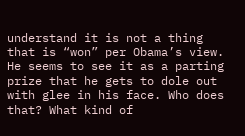understand it is not a thing that is “won” per Obama’s view. He seems to see it as a parting prize that he gets to dole out with glee in his face. Who does that? What kind of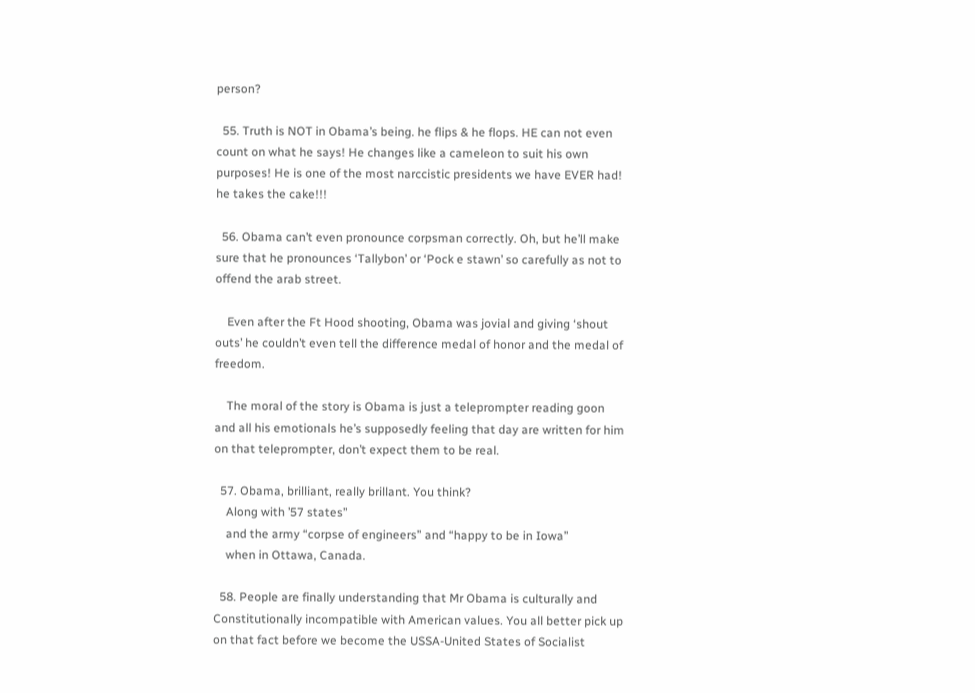person?

  55. Truth is NOT in Obama’s being. he flips & he flops. HE can not even count on what he says! He changes like a cameleon to suit his own purposes! He is one of the most narccistic presidents we have EVER had! he takes the cake!!!

  56. Obama can’t even pronounce corpsman correctly. Oh, but he’ll make sure that he pronounces ‘Tallybon’ or ‘Pock e stawn’ so carefully as not to offend the arab street.

    Even after the Ft Hood shooting, Obama was jovial and giving ‘shout outs’ he couldn’t even tell the difference medal of honor and the medal of freedom.

    The moral of the story is Obama is just a teleprompter reading goon and all his emotionals he’s supposedly feeling that day are written for him on that teleprompter, don’t expect them to be real.

  57. Obama, brilliant, really brillant. You think?
    Along with ’57 states”
    and the army “corpse of engineers” and “happy to be in Iowa”
    when in Ottawa, Canada.

  58. People are finally understanding that Mr Obama is culturally and Constitutionally incompatible with American values. You all better pick up on that fact before we become the USSA-United States of Socialist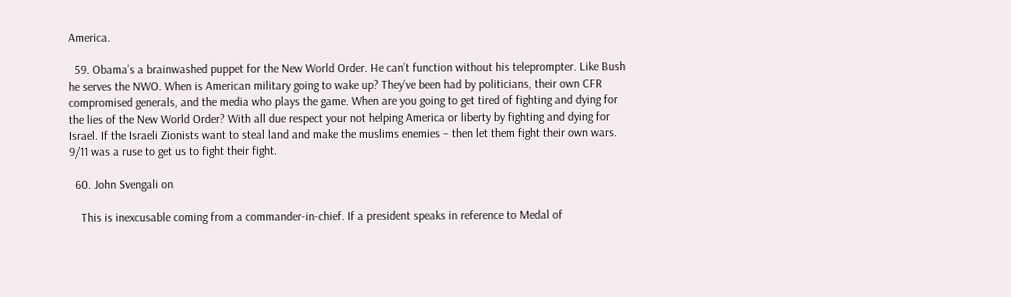America.

  59. Obama’s a brainwashed puppet for the New World Order. He can’t function without his teleprompter. Like Bush he serves the NWO. When is American military going to wake up? They’ve been had by politicians, their own CFR compromised generals, and the media who plays the game. When are you going to get tired of fighting and dying for the lies of the New World Order? With all due respect your not helping America or liberty by fighting and dying for Israel. If the Israeli Zionists want to steal land and make the muslims enemies – then let them fight their own wars. 9/11 was a ruse to get us to fight their fight.

  60. John Svengali on

    This is inexcusable coming from a commander-in-chief. If a president speaks in reference to Medal of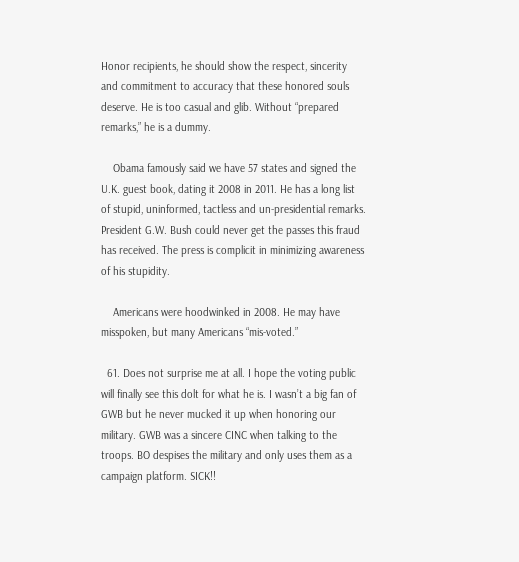Honor recipients, he should show the respect, sincerity and commitment to accuracy that these honored souls deserve. He is too casual and glib. Without “prepared remarks,” he is a dummy.

    Obama famously said we have 57 states and signed the U.K. guest book, dating it 2008 in 2011. He has a long list of stupid, uninformed, tactless and un-presidential remarks. President G.W. Bush could never get the passes this fraud has received. The press is complicit in minimizing awareness of his stupidity.

    Americans were hoodwinked in 2008. He may have misspoken, but many Americans “mis-voted.”

  61. Does not surprise me at all. I hope the voting public will finally see this dolt for what he is. I wasn’t a big fan of GWB but he never mucked it up when honoring our military. GWB was a sincere CINC when talking to the troops. BO despises the military and only uses them as a campaign platform. SICK!!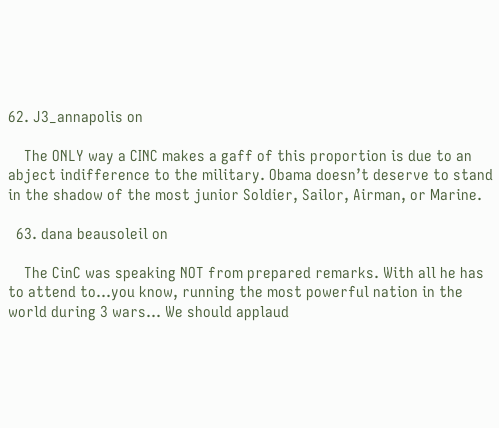62. J3_annapolis on

    The ONLY way a CINC makes a gaff of this proportion is due to an abject indifference to the military. Obama doesn’t deserve to stand in the shadow of the most junior Soldier, Sailor, Airman, or Marine.

  63. dana beausoleil on

    The CinC was speaking NOT from prepared remarks. With all he has to attend to…you know, running the most powerful nation in the world during 3 wars… We should applaud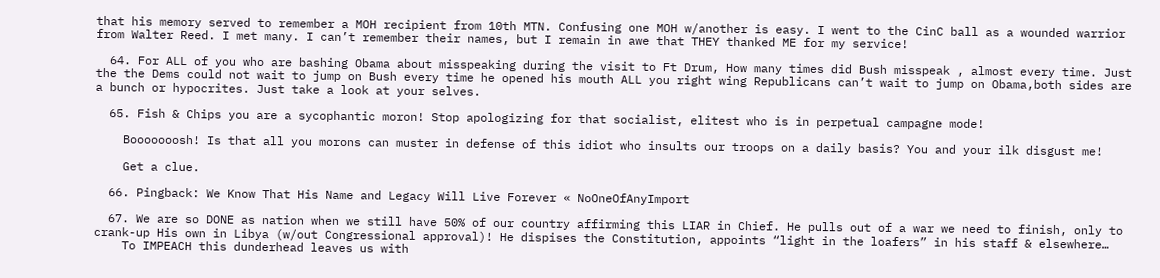that his memory served to remember a MOH recipient from 10th MTN. Confusing one MOH w/another is easy. I went to the CinC ball as a wounded warrior from Walter Reed. I met many. I can’t remember their names, but I remain in awe that THEY thanked ME for my service!

  64. For ALL of you who are bashing Obama about misspeaking during the visit to Ft Drum, How many times did Bush misspeak , almost every time. Just the the Dems could not wait to jump on Bush every time he opened his mouth ALL you right wing Republicans can’t wait to jump on Obama,both sides are a bunch or hypocrites. Just take a look at your selves.

  65. Fish & Chips you are a sycophantic moron! Stop apologizing for that socialist, elitest who is in perpetual campagne mode!

    Booooooosh! Is that all you morons can muster in defense of this idiot who insults our troops on a daily basis? You and your ilk disgust me!

    Get a clue.

  66. Pingback: We Know That His Name and Legacy Will Live Forever « NoOneOfAnyImport

  67. We are so DONE as nation when we still have 50% of our country affirming this LIAR in Chief. He pulls out of a war we need to finish, only to crank-up His own in Libya (w/out Congressional approval)! He dispises the Constitution, appoints “light in the loafers” in his staff & elsewhere…
    To IMPEACH this dunderhead leaves us with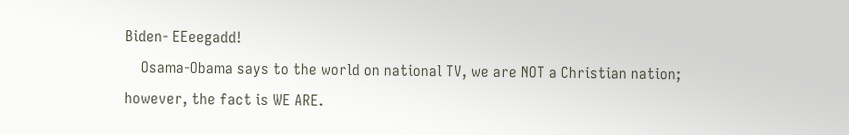Biden- EEeegadd!
    Osama-Obama says to the world on national TV, we are NOT a Christian nation; however, the fact is WE ARE.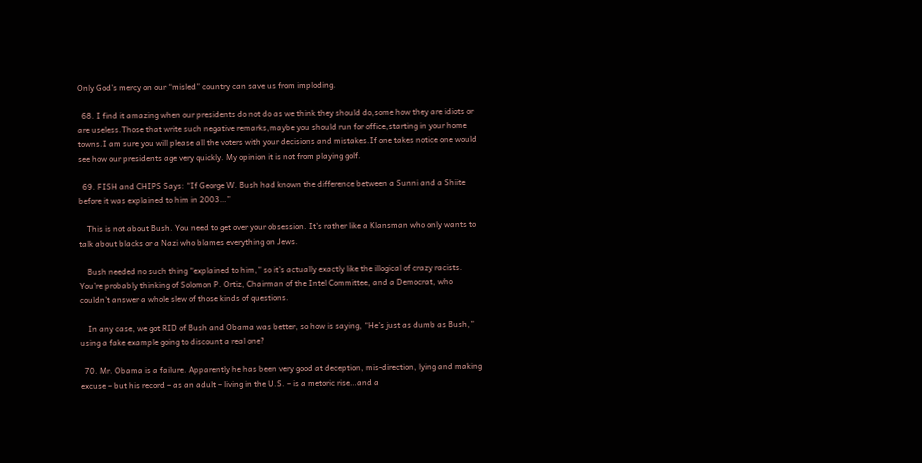Only God’s mercy on our “misled” country can save us from imploding.

  68. I find it amazing when our presidents do not do as we think they should do,some how they are idiots or are useless.Those that write such negative remarks,maybe you should run for office,starting in your home towns.I am sure you will please all the voters with your decisions and mistakes.If one takes notice one would see how our presidents age very quickly. My opinion it is not from playing golf.

  69. FISH and CHIPS Says: “If George W. Bush had known the difference between a Sunni and a Shiite before it was explained to him in 2003…”

    This is not about Bush. You need to get over your obsession. It’s rather like a Klansman who only wants to talk about blacks or a Nazi who blames everything on Jews.

    Bush needed no such thing “explained to him,” so it’s actually exactly like the illogical of crazy racists. You’re probably thinking of Solomon P. Ortiz, Chairman of the Intel Committee, and a Democrat, who couldn’t answer a whole slew of those kinds of questions.

    In any case, we got RID of Bush and Obama was better, so how is saying, “He’s just as dumb as Bush,” using a fake example going to discount a real one?

  70. Mr. Obama is a failure. Apparently he has been very good at deception, mis-direction, lying and making excuse – but his record – as an adult – living in the U.S. – is a metoric rise…and a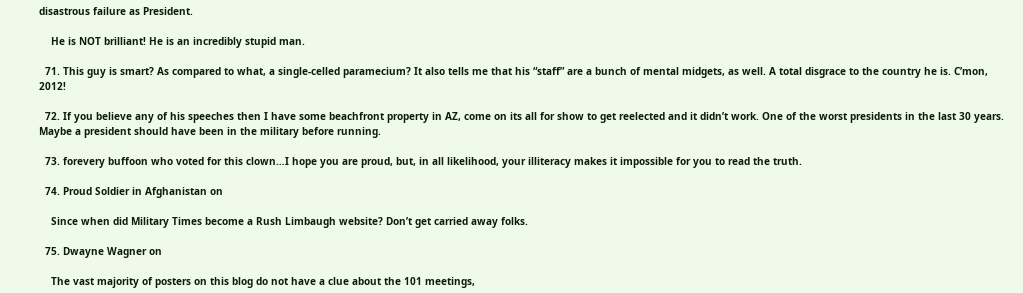disastrous failure as President.

    He is NOT brilliant! He is an incredibly stupid man.

  71. This guy is smart? As compared to what, a single-celled paramecium? It also tells me that his “staff” are a bunch of mental midgets, as well. A total disgrace to the country he is. C’mon, 2012!

  72. If you believe any of his speeches then I have some beachfront property in AZ, come on its all for show to get reelected and it didn’t work. One of the worst presidents in the last 30 years. Maybe a president should have been in the military before running.

  73. forevery buffoon who voted for this clown…I hope you are proud, but, in all likelihood, your illiteracy makes it impossible for you to read the truth.

  74. Proud Soldier in Afghanistan on

    Since when did Military Times become a Rush Limbaugh website? Don’t get carried away folks.

  75. Dwayne Wagner on

    The vast majority of posters on this blog do not have a clue about the 101 meetings,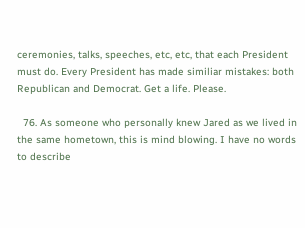ceremonies, talks, speeches, etc, etc, that each President must do. Every President has made similiar mistakes: both Republican and Democrat. Get a life. Please.

  76. As someone who personally knew Jared as we lived in the same hometown, this is mind blowing. I have no words to describe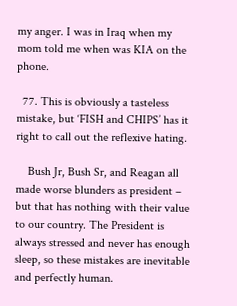my anger. I was in Iraq when my mom told me when was KIA on the phone.

  77. This is obviously a tasteless mistake, but ‘FISH and CHIPS’ has it right to call out the reflexive hating.

    Bush Jr, Bush Sr, and Reagan all made worse blunders as president – but that has nothing with their value to our country. The President is always stressed and never has enough sleep, so these mistakes are inevitable and perfectly human.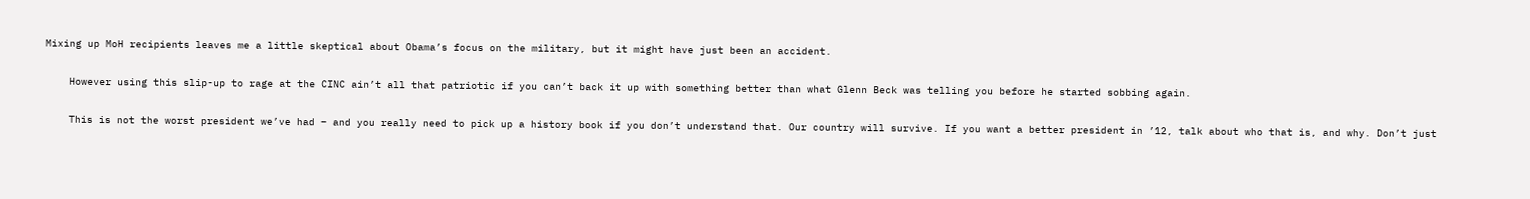Mixing up MoH recipients leaves me a little skeptical about Obama’s focus on the military, but it might have just been an accident.

    However using this slip-up to rage at the CINC ain’t all that patriotic if you can’t back it up with something better than what Glenn Beck was telling you before he started sobbing again.

    This is not the worst president we’ve had – and you really need to pick up a history book if you don’t understand that. Our country will survive. If you want a better president in ’12, talk about who that is, and why. Don’t just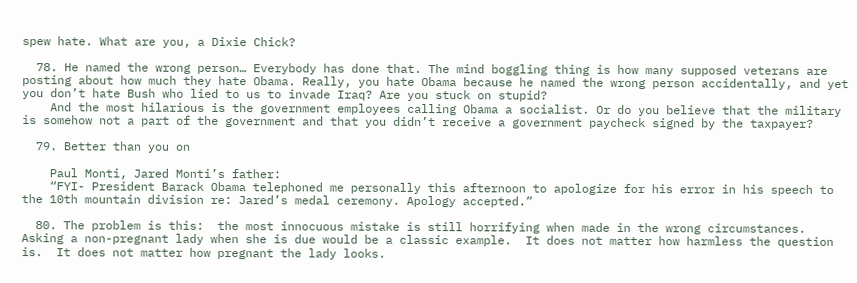spew hate. What are you, a Dixie Chick?

  78. He named the wrong person… Everybody has done that. The mind boggling thing is how many supposed veterans are posting about how much they hate Obama. Really, you hate Obama because he named the wrong person accidentally, and yet you don’t hate Bush who lied to us to invade Iraq? Are you stuck on stupid?
    And the most hilarious is the government employees calling Obama a socialist. Or do you believe that the military is somehow not a part of the government and that you didn’t receive a government paycheck signed by the taxpayer?

  79. Better than you on

    Paul Monti, Jared Monti’s father:
    “FYI- President Barack Obama telephoned me personally this afternoon to apologize for his error in his speech to the 10th mountain division re: Jared’s medal ceremony. Apology accepted.”

  80. The problem is this:  the most innocuous mistake is still horrifying when made in the wrong circumstances.  Asking a non-pregnant lady when she is due would be a classic example.  It does not matter how harmless the question is.  It does not matter how pregnant the lady looks.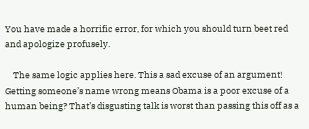You have made a horrific error, for which you should turn beet red and apologize profusely.

    The same logic applies here. This a sad excuse of an argument! Getting someone’s name wrong means Obama is a poor excuse of a human being? That’s disgusting talk is worst than passing this off as a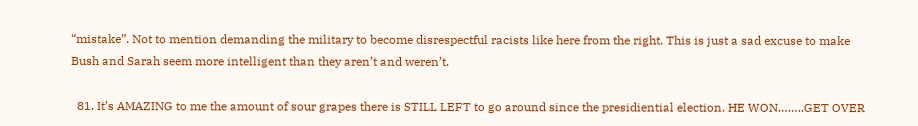“mistake”. Not to mention demanding the military to become disrespectful racists like here from the right. This is just a sad excuse to make Bush and Sarah seem more intelligent than they aren’t and weren’t.

  81. It’s AMAZING to me the amount of sour grapes there is STILL LEFT to go around since the presidiential election. HE WON……..GET OVER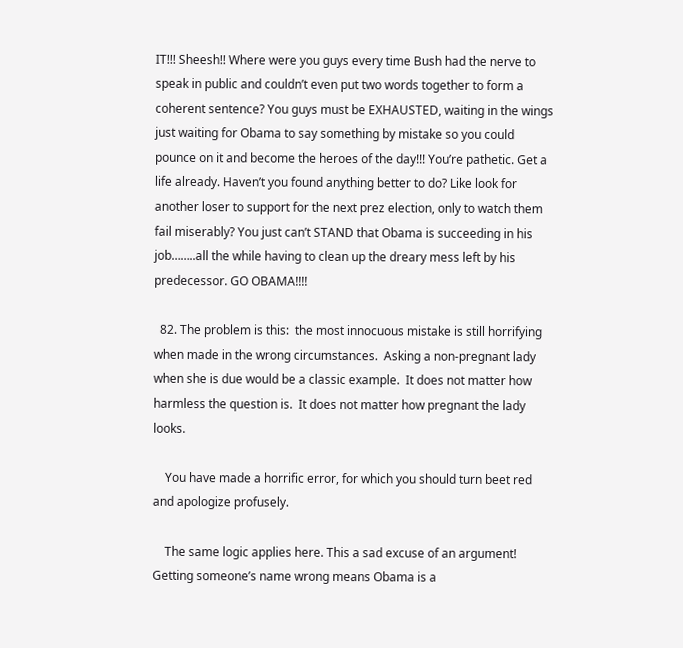IT!!! Sheesh!! Where were you guys every time Bush had the nerve to speak in public and couldn’t even put two words together to form a coherent sentence? You guys must be EXHAUSTED, waiting in the wings just waiting for Obama to say something by mistake so you could pounce on it and become the heroes of the day!!! You’re pathetic. Get a life already. Haven’t you found anything better to do? Like look for another loser to support for the next prez election, only to watch them fail miserably? You just can’t STAND that Obama is succeeding in his job……..all the while having to clean up the dreary mess left by his predecessor. GO OBAMA!!!!

  82. The problem is this:  the most innocuous mistake is still horrifying when made in the wrong circumstances.  Asking a non-pregnant lady when she is due would be a classic example.  It does not matter how harmless the question is.  It does not matter how pregnant the lady looks.

    You have made a horrific error, for which you should turn beet red and apologize profusely.

    The same logic applies here. This a sad excuse of an argument! Getting someone’s name wrong means Obama is a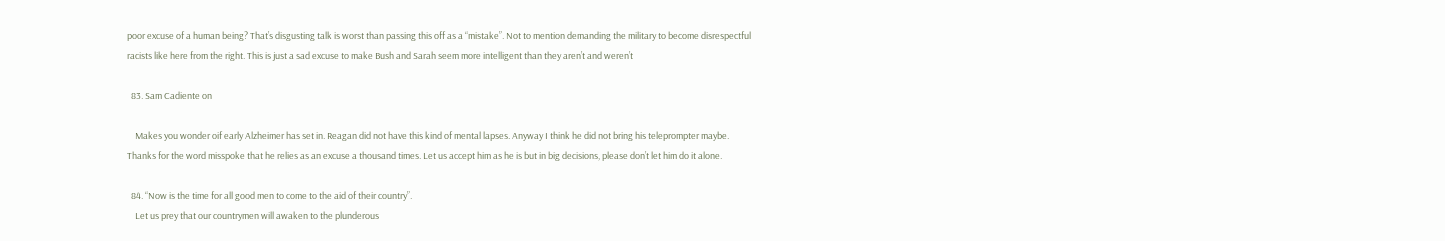poor excuse of a human being? That’s disgusting talk is worst than passing this off as a “mistake”. Not to mention demanding the military to become disrespectful racists like here from the right. This is just a sad excuse to make Bush and Sarah seem more intelligent than they aren’t and weren’t

  83. Sam Cadiente on

    Makes you wonder oif early Alzheimer has set in. Reagan did not have this kind of mental lapses. Anyway I think he did not bring his teleprompter maybe. Thanks for the word misspoke that he relies as an excuse a thousand times. Let us accept him as he is but in big decisions, please don’t let him do it alone.

  84. “Now is the time for all good men to come to the aid of their country”.
    Let us prey that our countrymen will awaken to the plunderous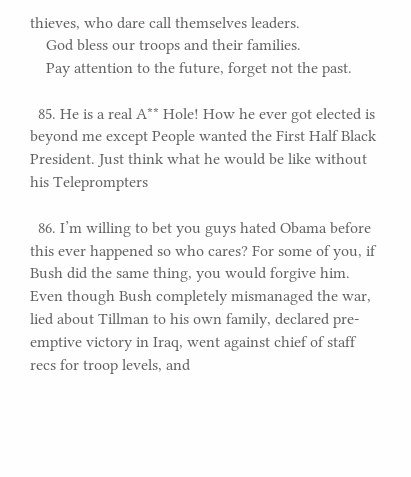thieves, who dare call themselves leaders.
    God bless our troops and their families.
    Pay attention to the future, forget not the past.

  85. He is a real A** Hole! How he ever got elected is beyond me except People wanted the First Half Black President. Just think what he would be like without his Teleprompters

  86. I’m willing to bet you guys hated Obama before this ever happened so who cares? For some of you, if Bush did the same thing, you would forgive him. Even though Bush completely mismanaged the war, lied about Tillman to his own family, declared pre-emptive victory in Iraq, went against chief of staff recs for troop levels, and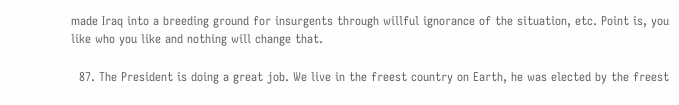made Iraq into a breeding ground for insurgents through willful ignorance of the situation, etc. Point is, you like who you like and nothing will change that.

  87. The President is doing a great job. We live in the freest country on Earth, he was elected by the freest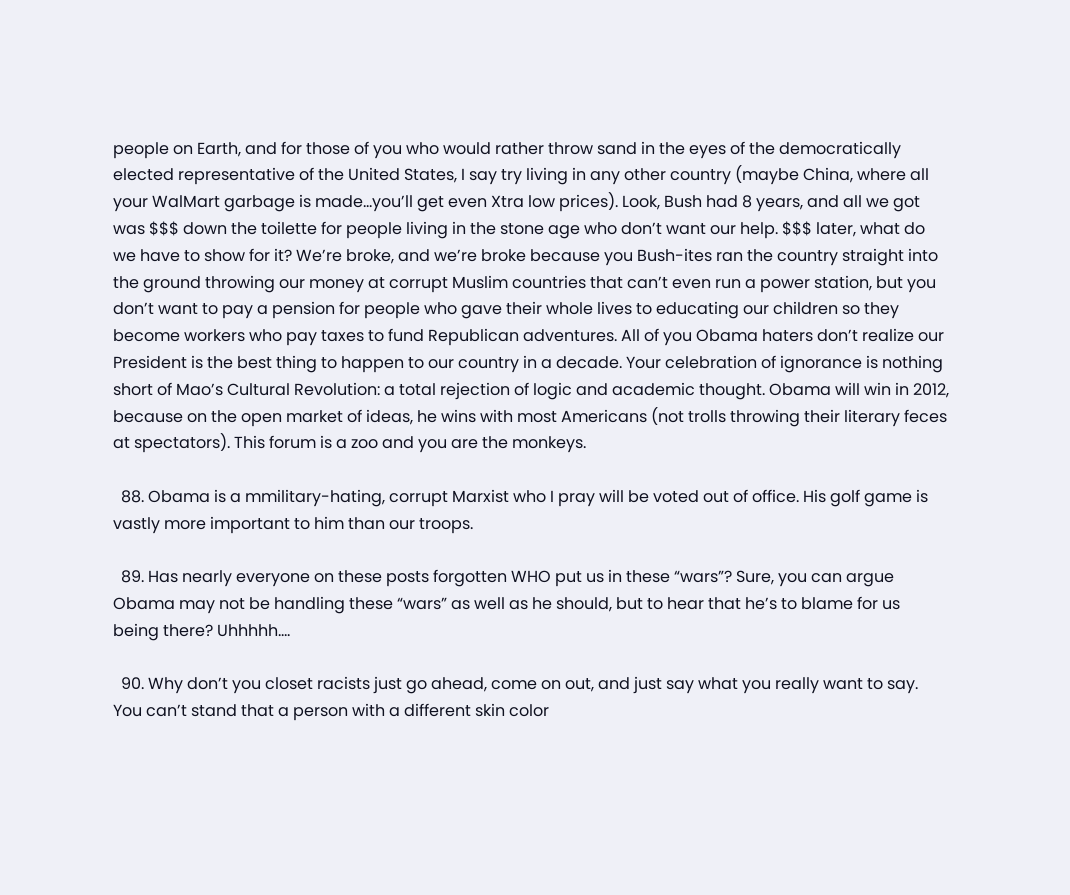people on Earth, and for those of you who would rather throw sand in the eyes of the democratically elected representative of the United States, I say try living in any other country (maybe China, where all your WalMart garbage is made…you’ll get even Xtra low prices). Look, Bush had 8 years, and all we got was $$$ down the toilette for people living in the stone age who don’t want our help. $$$ later, what do we have to show for it? We’re broke, and we’re broke because you Bush-ites ran the country straight into the ground throwing our money at corrupt Muslim countries that can’t even run a power station, but you don’t want to pay a pension for people who gave their whole lives to educating our children so they become workers who pay taxes to fund Republican adventures. All of you Obama haters don’t realize our President is the best thing to happen to our country in a decade. Your celebration of ignorance is nothing short of Mao’s Cultural Revolution: a total rejection of logic and academic thought. Obama will win in 2012, because on the open market of ideas, he wins with most Americans (not trolls throwing their literary feces at spectators). This forum is a zoo and you are the monkeys.

  88. Obama is a mmilitary-hating, corrupt Marxist who I pray will be voted out of office. His golf game is vastly more important to him than our troops.

  89. Has nearly everyone on these posts forgotten WHO put us in these “wars”? Sure, you can argue Obama may not be handling these “wars” as well as he should, but to hear that he’s to blame for us being there? Uhhhhh….

  90. Why don’t you closet racists just go ahead, come on out, and just say what you really want to say. You can’t stand that a person with a different skin color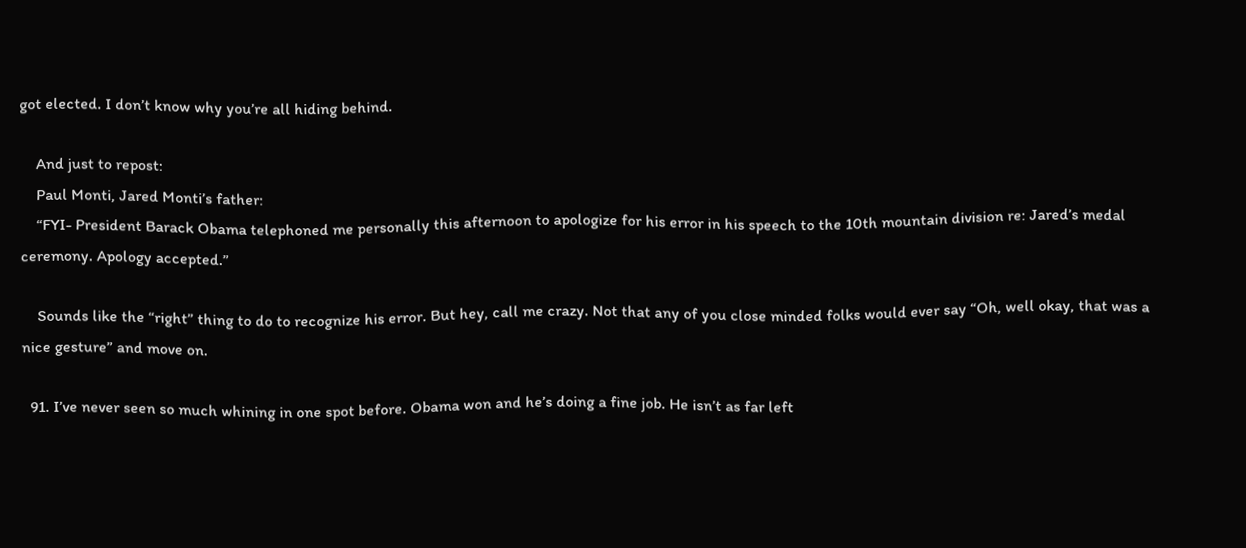got elected. I don’t know why you’re all hiding behind.

    And just to repost:
    Paul Monti, Jared Monti’s father:
    “FYI- President Barack Obama telephoned me personally this afternoon to apologize for his error in his speech to the 10th mountain division re: Jared’s medal ceremony. Apology accepted.”

    Sounds like the “right” thing to do to recognize his error. But hey, call me crazy. Not that any of you close minded folks would ever say “Oh, well okay, that was a nice gesture” and move on.

  91. I’ve never seen so much whining in one spot before. Obama won and he’s doing a fine job. He isn’t as far left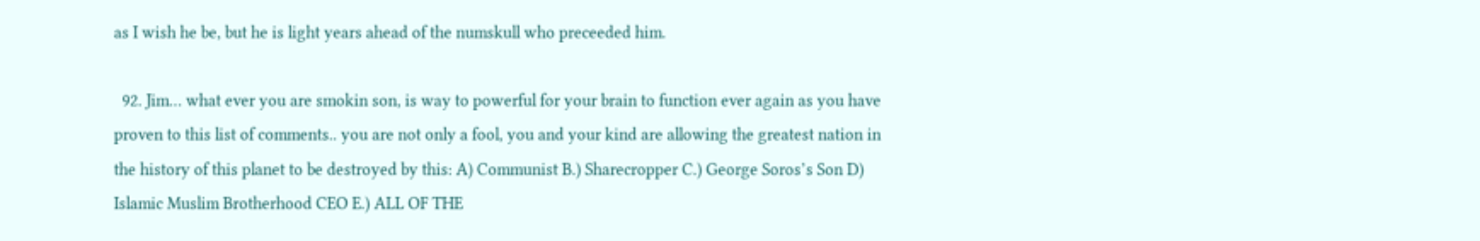as I wish he be, but he is light years ahead of the numskull who preceeded him.

  92. Jim… what ever you are smokin son, is way to powerful for your brain to function ever again as you have proven to this list of comments.. you are not only a fool, you and your kind are allowing the greatest nation in the history of this planet to be destroyed by this: A) Communist B.) Sharecropper C.) George Soros’s Son D) Islamic Muslim Brotherhood CEO E.) ALL OF THE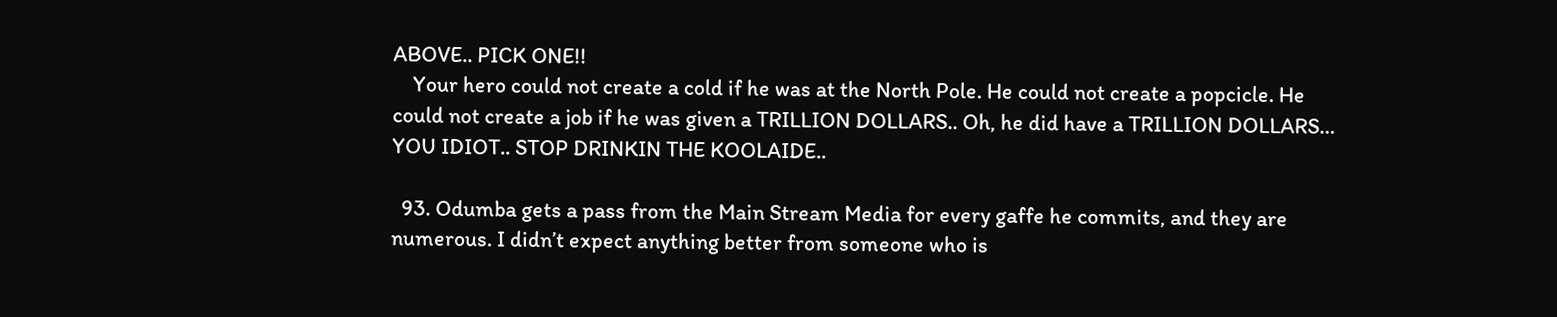ABOVE.. PICK ONE!!
    Your hero could not create a cold if he was at the North Pole. He could not create a popcicle. He could not create a job if he was given a TRILLION DOLLARS.. Oh, he did have a TRILLION DOLLARS… YOU IDIOT.. STOP DRINKIN THE KOOLAIDE..

  93. Odumba gets a pass from the Main Stream Media for every gaffe he commits, and they are numerous. I didn’t expect anything better from someone who is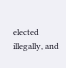elected illegally, and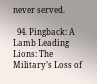never served.

  94. Pingback: A Lamb Leading Lions: The Military’s Loss of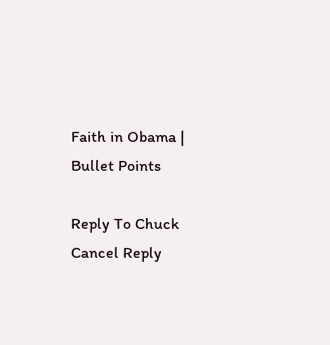Faith in Obama | Bullet Points

Reply To Chuck Cancel Reply